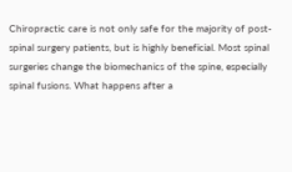Chiropractic care is not only safe for the majority of post-spinal surgery patients, but is highly beneficial. Most spinal surgeries change the biomechanics of the spine, especially spinal fusions. What happens after a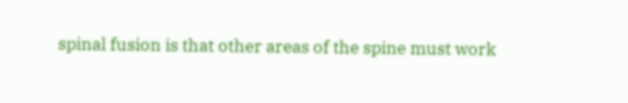spinal fusion is that other areas of the spine must work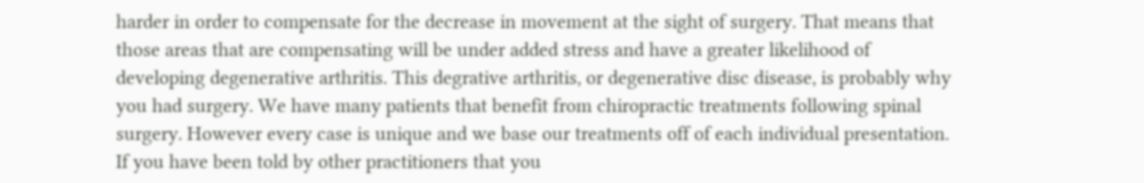harder in order to compensate for the decrease in movement at the sight of surgery. That means that those areas that are compensating will be under added stress and have a greater likelihood of developing degenerative arthritis. This degrative arthritis, or degenerative disc disease, is probably why you had surgery. We have many patients that benefit from chiropractic treatments following spinal surgery. However every case is unique and we base our treatments off of each individual presentation. If you have been told by other practitioners that you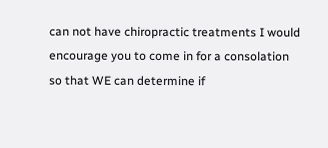can not have chiropractic treatments I would encourage you to come in for a consolation so that WE can determine if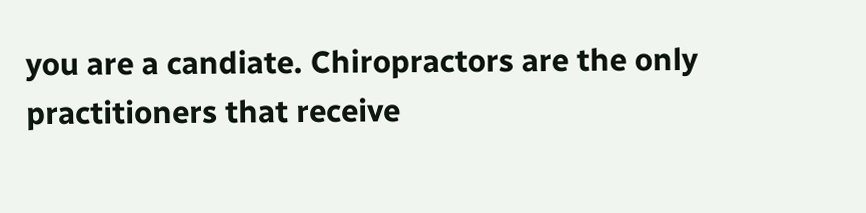you are a candiate. Chiropractors are the only practitioners that receive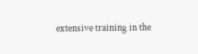extensive training in the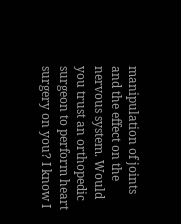manipulation of joints and the effect on the nervous system. Would you trust an orthopedic surgeon to perform heart surgery on you? I know I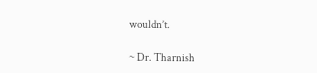wouldn’t.

~ Dr. Tharnish